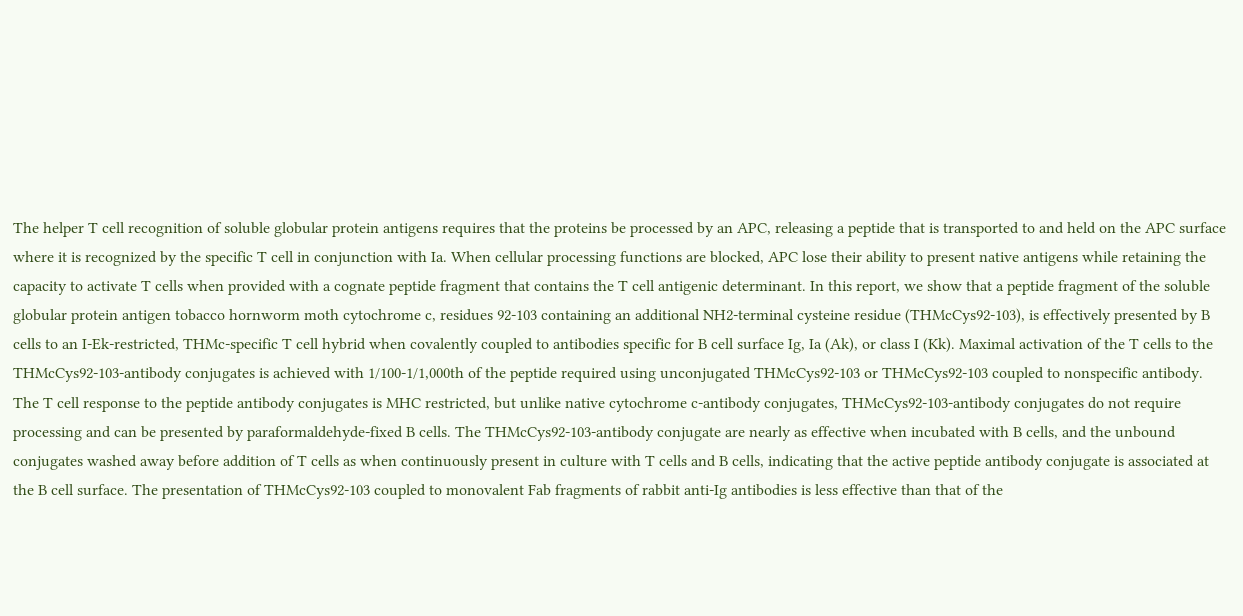The helper T cell recognition of soluble globular protein antigens requires that the proteins be processed by an APC, releasing a peptide that is transported to and held on the APC surface where it is recognized by the specific T cell in conjunction with Ia. When cellular processing functions are blocked, APC lose their ability to present native antigens while retaining the capacity to activate T cells when provided with a cognate peptide fragment that contains the T cell antigenic determinant. In this report, we show that a peptide fragment of the soluble globular protein antigen tobacco hornworm moth cytochrome c, residues 92-103 containing an additional NH2-terminal cysteine residue (THMcCys92-103), is effectively presented by B cells to an I-Ek-restricted, THMc-specific T cell hybrid when covalently coupled to antibodies specific for B cell surface Ig, Ia (Ak), or class I (Kk). Maximal activation of the T cells to the THMcCys92-103-antibody conjugates is achieved with 1/100-1/1,000th of the peptide required using unconjugated THMcCys92-103 or THMcCys92-103 coupled to nonspecific antibody. The T cell response to the peptide antibody conjugates is MHC restricted, but unlike native cytochrome c-antibody conjugates, THMcCys92-103-antibody conjugates do not require processing and can be presented by paraformaldehyde-fixed B cells. The THMcCys92-103-antibody conjugate are nearly as effective when incubated with B cells, and the unbound conjugates washed away before addition of T cells as when continuously present in culture with T cells and B cells, indicating that the active peptide antibody conjugate is associated at the B cell surface. The presentation of THMcCys92-103 coupled to monovalent Fab fragments of rabbit anti-Ig antibodies is less effective than that of the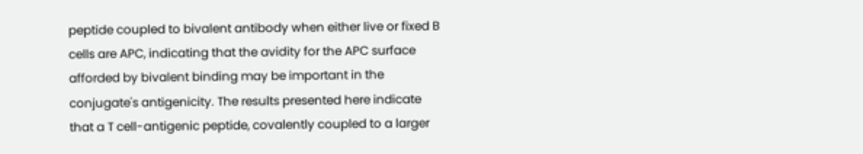peptide coupled to bivalent antibody when either live or fixed B cells are APC, indicating that the avidity for the APC surface afforded by bivalent binding may be important in the conjugate's antigenicity. The results presented here indicate that a T cell-antigenic peptide, covalently coupled to a larger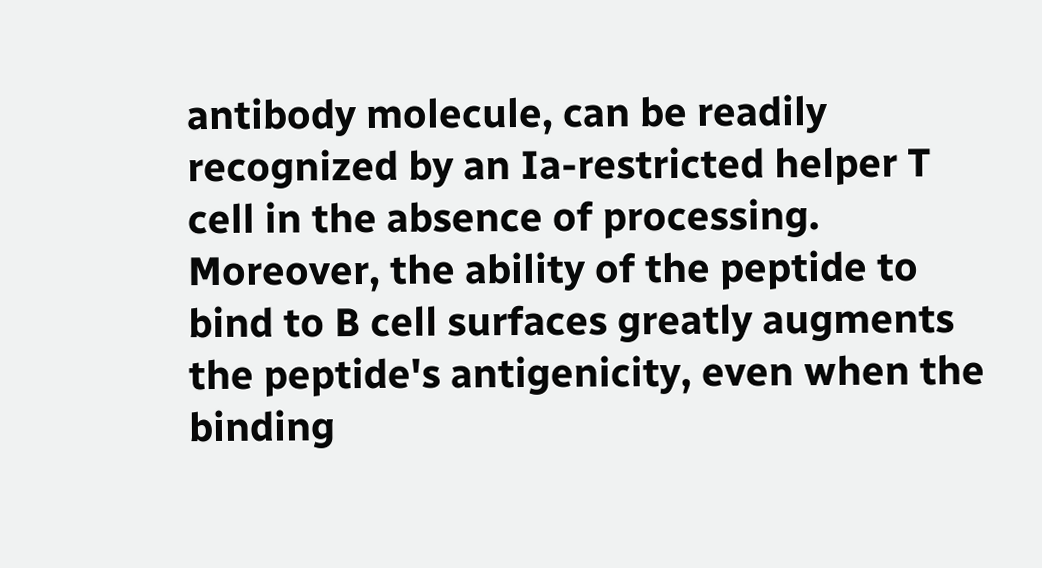antibody molecule, can be readily recognized by an Ia-restricted helper T cell in the absence of processing. Moreover, the ability of the peptide to bind to B cell surfaces greatly augments the peptide's antigenicity, even when the binding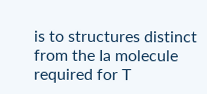is to structures distinct from the Ia molecule required for T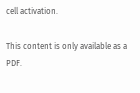cell activation.

This content is only available as a PDF.